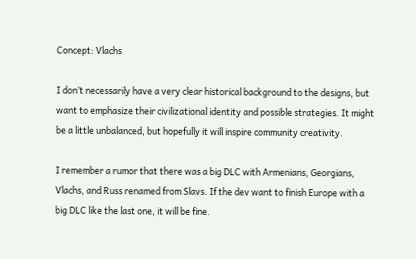Concept: Vlachs

I don’t necessarily have a very clear historical background to the designs, but want to emphasize their civilizational identity and possible strategies. It might be a little unbalanced, but hopefully it will inspire community creativity.

I remember a rumor that there was a big DLC with Armenians, Georgians, Vlachs, and Russ renamed from Slavs. If the dev want to finish Europe with a big DLC like the last one, it will be fine.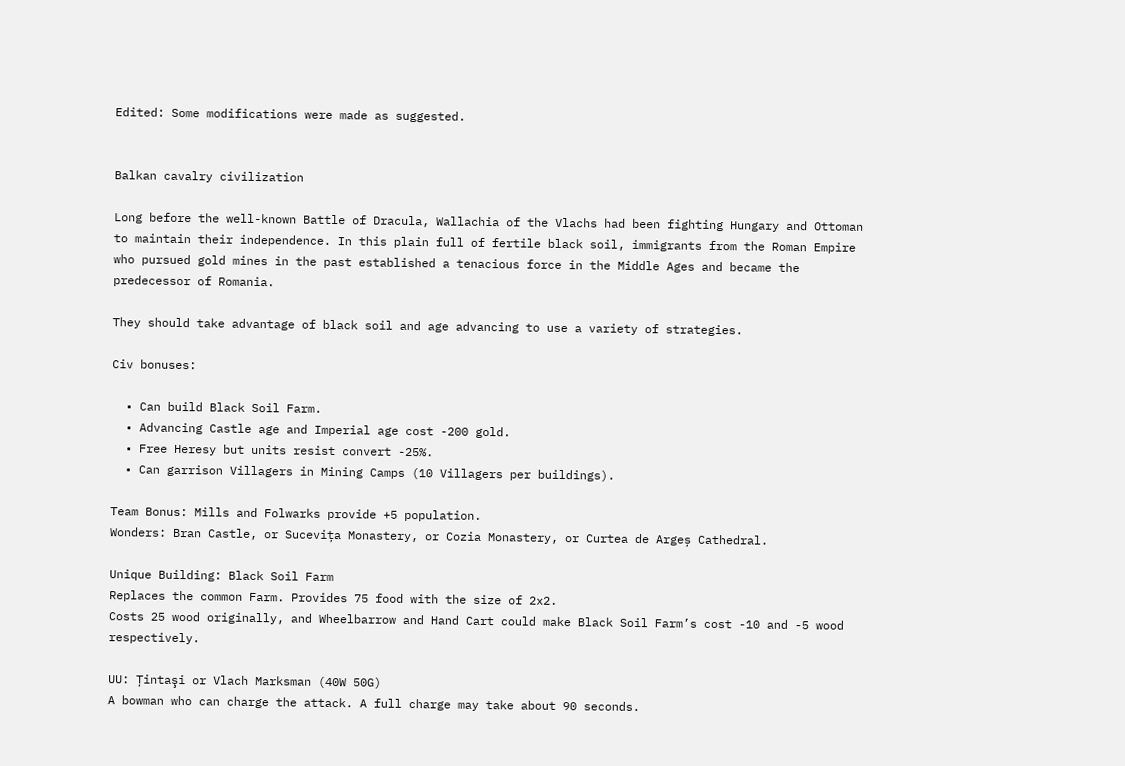Edited: Some modifications were made as suggested.


Balkan cavalry civilization

Long before the well-known Battle of Dracula, Wallachia of the Vlachs had been fighting Hungary and Ottoman to maintain their independence. In this plain full of fertile black soil, immigrants from the Roman Empire who pursued gold mines in the past established a tenacious force in the Middle Ages and became the predecessor of Romania.

They should take advantage of black soil and age advancing to use a variety of strategies.

Civ bonuses:

  • Can build Black Soil Farm.
  • Advancing Castle age and Imperial age cost -200 gold.
  • Free Heresy but units resist convert -25%.
  • Can garrison Villagers in Mining Camps (10 Villagers per buildings).

Team Bonus: Mills and Folwarks provide +5 population.
Wonders: Bran Castle, or Sucevița Monastery, or Cozia Monastery, or Curtea de Argeș Cathedral.

Unique Building: Black Soil Farm
Replaces the common Farm. Provides 75 food with the size of 2x2.
Costs 25 wood originally, and Wheelbarrow and Hand Cart could make Black Soil Farm’s cost -10 and -5 wood respectively.

UU: Țintaşi or Vlach Marksman (40W 50G)
A bowman who can charge the attack. A full charge may take about 90 seconds.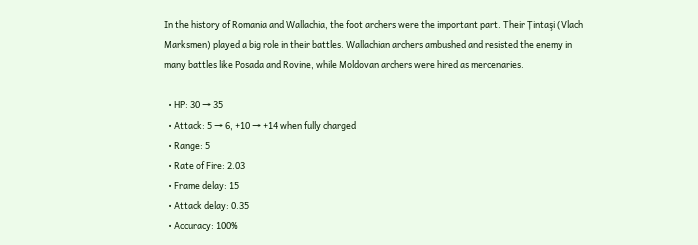In the history of Romania and Wallachia, the foot archers were the important part. Their Țintaşi (Vlach Marksmen) played a big role in their battles. Wallachian archers ambushed and resisted the enemy in many battles like Posada and Rovine, while Moldovan archers were hired as mercenaries.

  • HP: 30 → 35
  • Attack: 5 → 6, +10 → +14 when fully charged
  • Range: 5
  • Rate of Fire: 2.03
  • Frame delay: 15
  • Attack delay: 0.35
  • Accuracy: 100%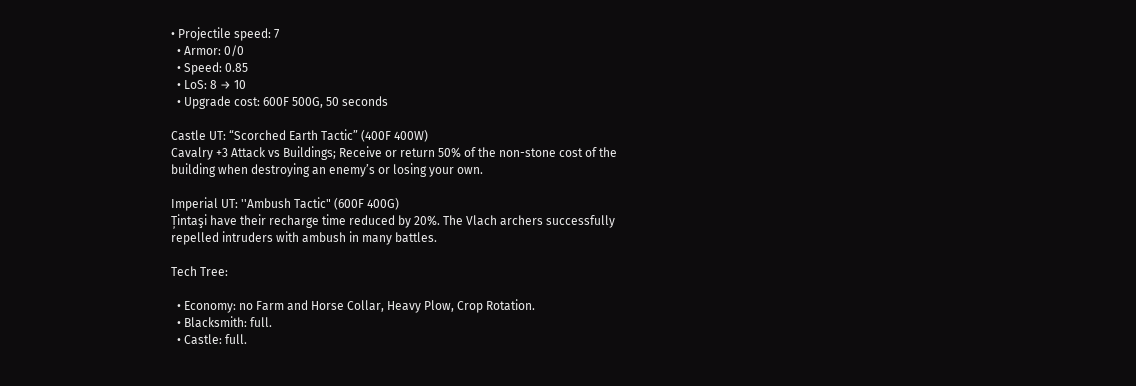• Projectile speed: 7
  • Armor: 0/0
  • Speed: 0.85
  • LoS: 8 → 10
  • Upgrade cost: 600F 500G, 50 seconds

Castle UT: “Scorched Earth Tactic” (400F 400W)
Cavalry +3 Attack vs Buildings; Receive or return 50% of the non-stone cost of the building when destroying an enemy’s or losing your own.

Imperial UT: ''Ambush Tactic" (600F 400G)
Țintaşi have their recharge time reduced by 20%. The Vlach archers successfully repelled intruders with ambush in many battles.

Tech Tree:

  • Economy: no Farm and Horse Collar, Heavy Plow, Crop Rotation.
  • Blacksmith: full.
  • Castle: full.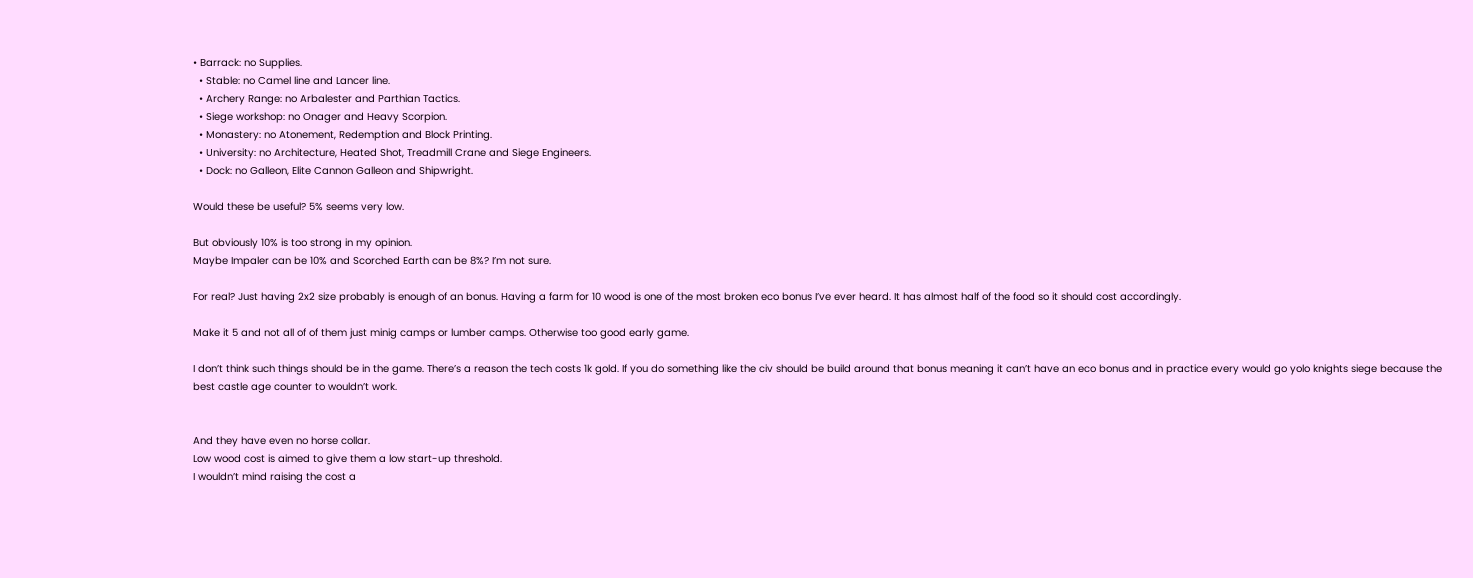• Barrack: no Supplies.
  • Stable: no Camel line and Lancer line.
  • Archery Range: no Arbalester and Parthian Tactics.
  • Siege workshop: no Onager and Heavy Scorpion.
  • Monastery: no Atonement, Redemption and Block Printing.
  • University: no Architecture, Heated Shot, Treadmill Crane and Siege Engineers.
  • Dock: no Galleon, Elite Cannon Galleon and Shipwright.

Would these be useful? 5% seems very low.

But obviously 10% is too strong in my opinion.
Maybe Impaler can be 10% and Scorched Earth can be 8%? I’m not sure.

For real? Just having 2x2 size probably is enough of an bonus. Having a farm for 10 wood is one of the most broken eco bonus I’ve ever heard. It has almost half of the food so it should cost accordingly.

Make it 5 and not all of of them just minig camps or lumber camps. Otherwise too good early game.

I don’t think such things should be in the game. There’s a reason the tech costs 1k gold. If you do something like the civ should be build around that bonus meaning it can’t have an eco bonus and in practice every would go yolo knights siege because the best castle age counter to wouldn’t work.


And they have even no horse collar.
Low wood cost is aimed to give them a low start-up threshold.
I wouldn’t mind raising the cost a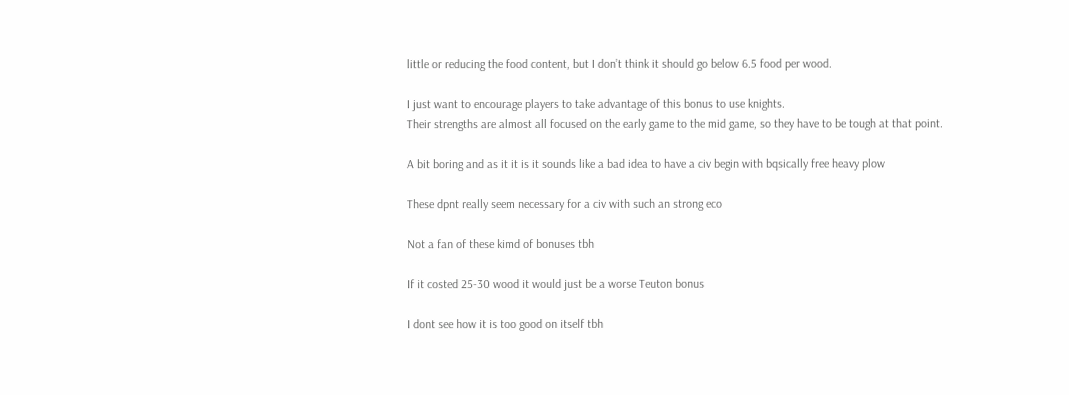little or reducing the food content, but I don’t think it should go below 6.5 food per wood.

I just want to encourage players to take advantage of this bonus to use knights.
Their strengths are almost all focused on the early game to the mid game, so they have to be tough at that point.

A bit boring and as it it is it sounds like a bad idea to have a civ begin with bqsically free heavy plow

These dpnt really seem necessary for a civ with such an strong eco

Not a fan of these kimd of bonuses tbh

If it costed 25-30 wood it would just be a worse Teuton bonus

I dont see how it is too good on itself tbh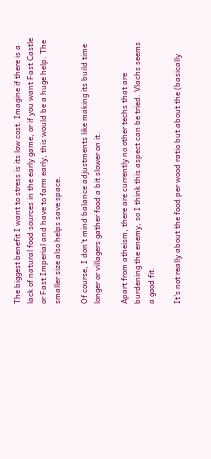The biggest benefit I want to stress is its low cost. Imagine if there is a lack of natural food sources in the early game, or if you want Fast Castle or Fast Imperial and have to farm early, this would be a huge help. The smaller size also helps save space.

Of course, I don’t mind balance adjustments like making its build time longer or villagers gather food a bit slower on it.

Apart from atheism, there are currently no other techs that are burdening the enemy, so I think this aspect can be tried. Vlachs seems a good fit.

It’s not really about the food per wood ratio but about the (basically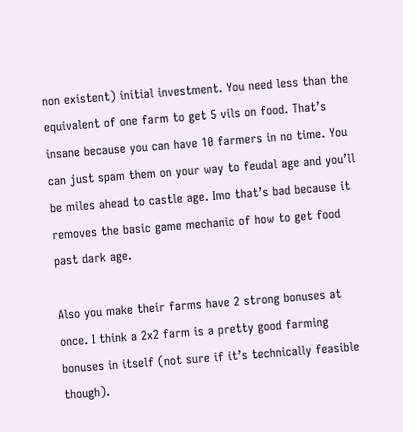non existent) initial investment. You need less than the equivalent of one farm to get 5 vils on food. That’s insane because you can have 10 farmers in no time. You can just spam them on your way to feudal age and you’ll be miles ahead to castle age. Imo that’s bad because it removes the basic game mechanic of how to get food past dark age.

Also you make their farms have 2 strong bonuses at once. I think a 2x2 farm is a pretty good farming bonuses in itself (not sure if it’s technically feasible though).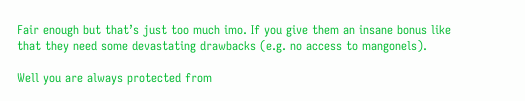Fair enough but that’s just too much imo. If you give them an insane bonus like that they need some devastating drawbacks (e.g. no access to mangonels).

Well you are always protected from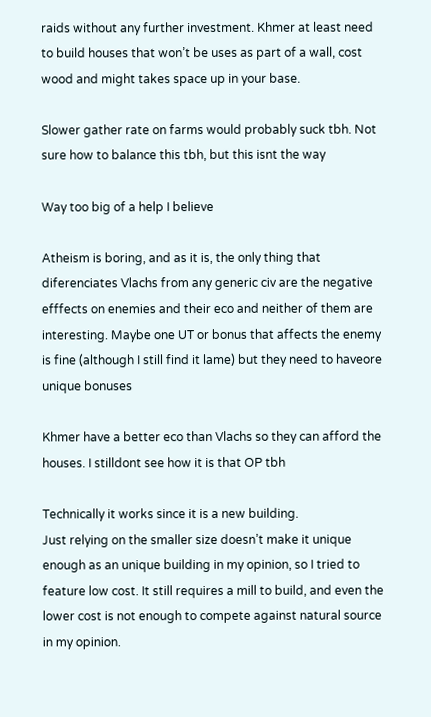raids without any further investment. Khmer at least need to build houses that won’t be uses as part of a wall, cost wood and might takes space up in your base.

Slower gather rate on farms would probably suck tbh. Not sure how to balance this tbh, but this isnt the way

Way too big of a help I believe

Atheism is boring, and as it is, the only thing that diferenciates Vlachs from any generic civ are the negative efffects on enemies and their eco and neither of them are interesting. Maybe one UT or bonus that affects the enemy is fine (although I still find it lame) but they need to haveore unique bonuses

Khmer have a better eco than Vlachs so they can afford the houses. I stilldont see how it is that OP tbh

Technically it works since it is a new building.
Just relying on the smaller size doesn’t make it unique enough as an unique building in my opinion, so I tried to feature low cost. It still requires a mill to build, and even the lower cost is not enough to compete against natural source in my opinion.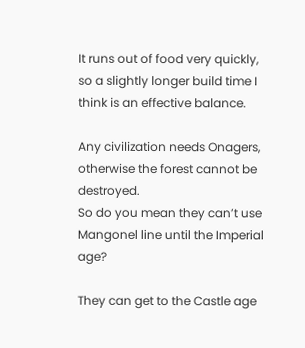It runs out of food very quickly, so a slightly longer build time I think is an effective balance.

Any civilization needs Onagers, otherwise the forest cannot be destroyed.
So do you mean they can’t use Mangonel line until the Imperial age?

They can get to the Castle age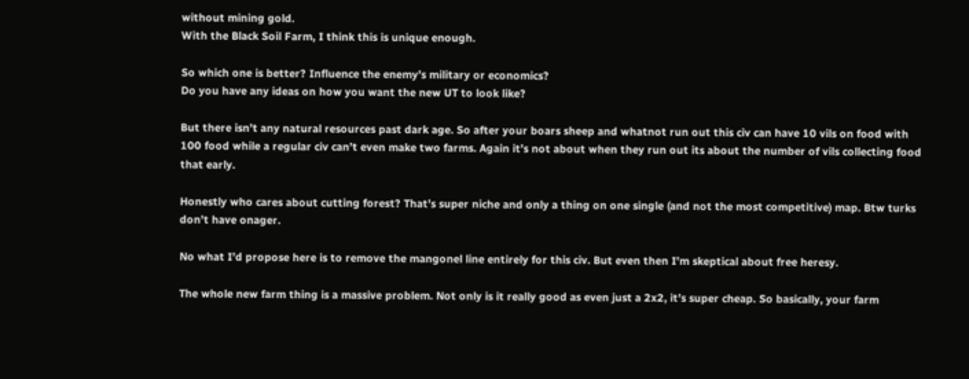without mining gold.
With the Black Soil Farm, I think this is unique enough.

So which one is better? Influence the enemy’s military or economics?
Do you have any ideas on how you want the new UT to look like?

But there isn’t any natural resources past dark age. So after your boars sheep and whatnot run out this civ can have 10 vils on food with 100 food while a regular civ can’t even make two farms. Again it’s not about when they run out its about the number of vils collecting food that early.

Honestly who cares about cutting forest? That’s super niche and only a thing on one single (and not the most competitive) map. Btw turks don’t have onager.

No what I’d propose here is to remove the mangonel line entirely for this civ. But even then I’m skeptical about free heresy.

The whole new farm thing is a massive problem. Not only is it really good as even just a 2x2, it’s super cheap. So basically, your farm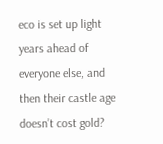eco is set up light years ahead of everyone else, and then their castle age doesn’t cost gold?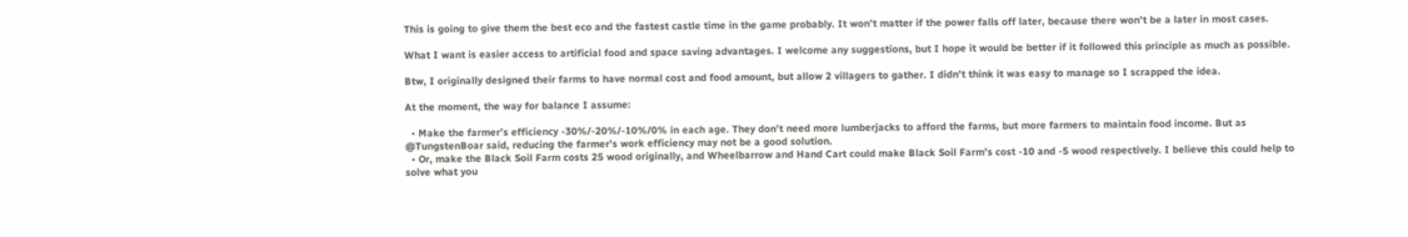This is going to give them the best eco and the fastest castle time in the game probably. It won’t matter if the power falls off later, because there won’t be a later in most cases.

What I want is easier access to artificial food and space saving advantages. I welcome any suggestions, but I hope it would be better if it followed this principle as much as possible.

Btw, I originally designed their farms to have normal cost and food amount, but allow 2 villagers to gather. I didn’t think it was easy to manage so I scrapped the idea.

At the moment, the way for balance I assume:

  • Make the farmer’s efficiency -30%/-20%/-10%/0% in each age. They don’t need more lumberjacks to afford the farms, but more farmers to maintain food income. But as @TungstenBoar said, reducing the farmer’s work efficiency may not be a good solution.
  • Or, make the Black Soil Farm costs 25 wood originally, and Wheelbarrow and Hand Cart could make Black Soil Farm’s cost -10 and -5 wood respectively. I believe this could help to solve what you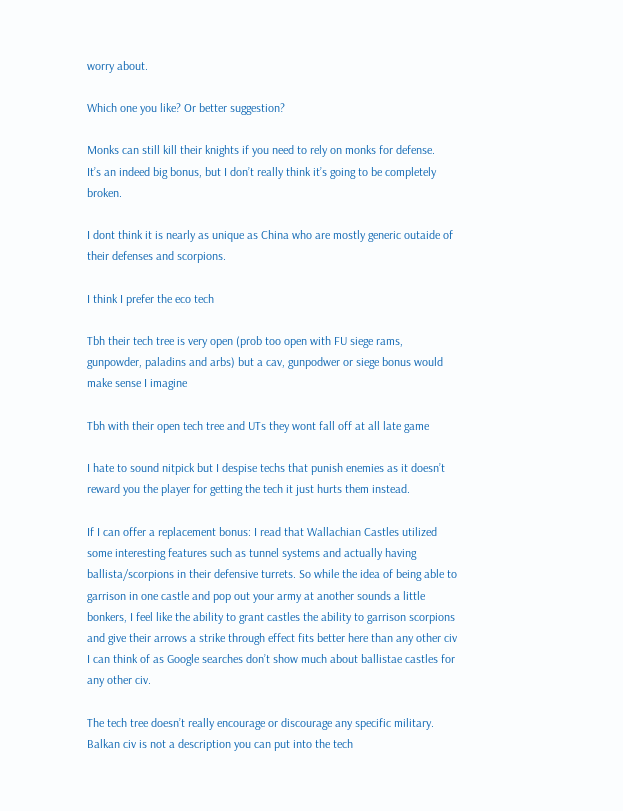worry about.

Which one you like? Or better suggestion?

Monks can still kill their knights if you need to rely on monks for defense.
It’s an indeed big bonus, but I don’t really think it’s going to be completely broken.

I dont think it is nearly as unique as China who are mostly generic outaide of their defenses and scorpions.

I think I prefer the eco tech

Tbh their tech tree is very open (prob too open with FU siege rams, gunpowder, paladins and arbs) but a cav, gunpodwer or siege bonus would make sense I imagine

Tbh with their open tech tree and UTs they wont fall off at all late game

I hate to sound nitpick but I despise techs that punish enemies as it doesn’t reward you the player for getting the tech it just hurts them instead.

If I can offer a replacement bonus: I read that Wallachian Castles utilized some interesting features such as tunnel systems and actually having ballista/scorpions in their defensive turrets. So while the idea of being able to garrison in one castle and pop out your army at another sounds a little bonkers, I feel like the ability to grant castles the ability to garrison scorpions and give their arrows a strike through effect fits better here than any other civ I can think of as Google searches don’t show much about ballistae castles for any other civ.

The tech tree doesn’t really encourage or discourage any specific military. Balkan civ is not a description you can put into the tech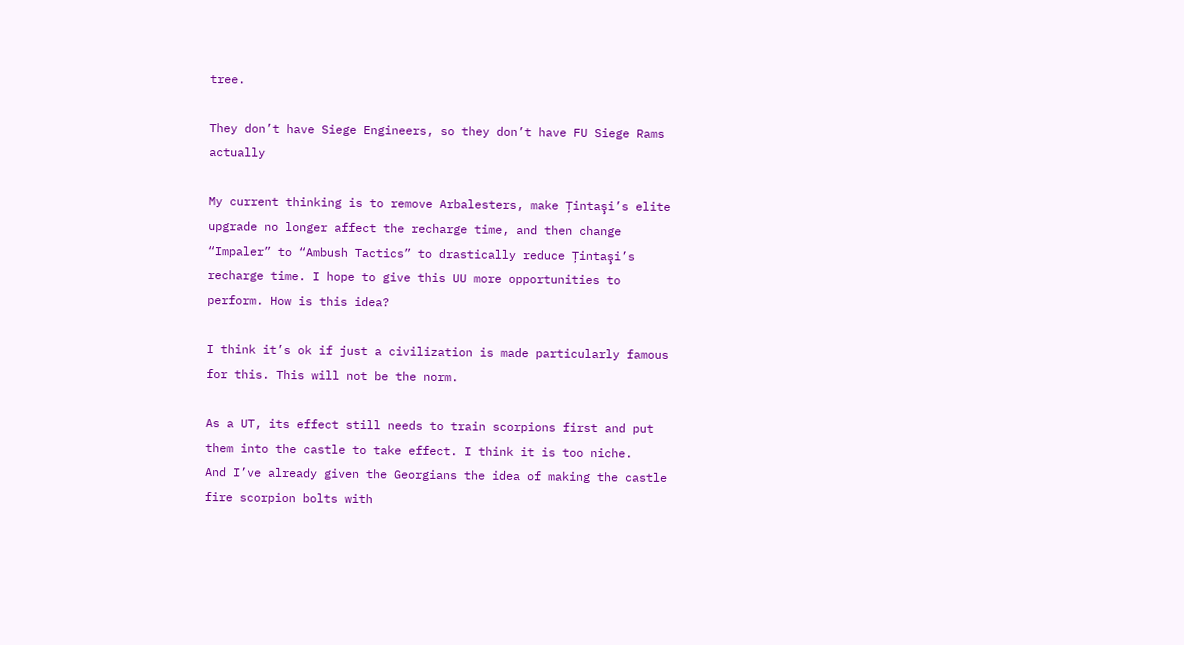tree.

They don’t have Siege Engineers, so they don’t have FU Siege Rams actually

My current thinking is to remove Arbalesters, make Țintaşi’s elite upgrade no longer affect the recharge time, and then change “Impaler” to “Ambush Tactics” to drastically reduce Țintaşi’s recharge time. I hope to give this UU more opportunities to perform. How is this idea?

I think it’s ok if just a civilization is made particularly famous for this. This will not be the norm.

As a UT, its effect still needs to train scorpions first and put them into the castle to take effect. I think it is too niche.
And I’ve already given the Georgians the idea of making the castle fire scorpion bolts with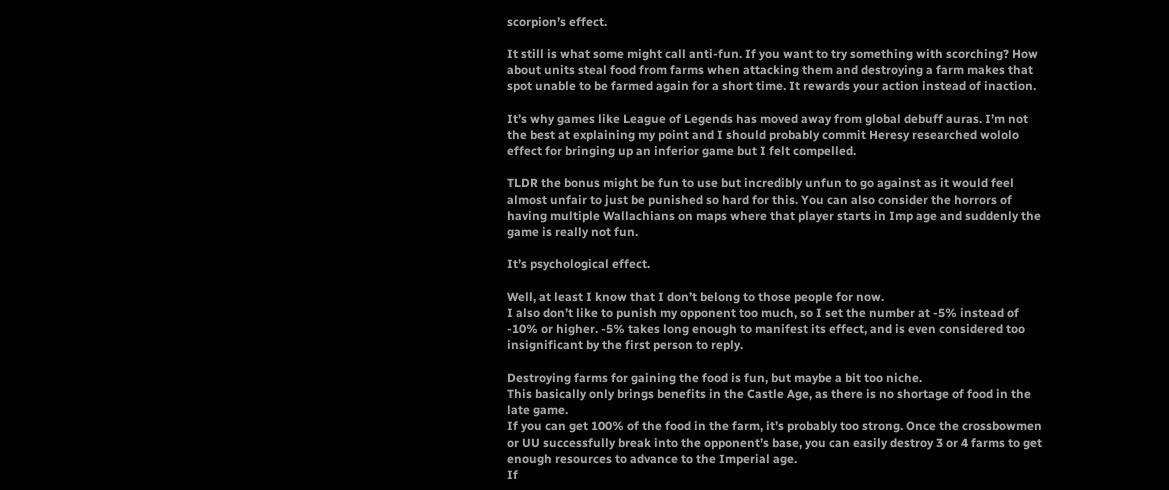scorpion’s effect.

It still is what some might call anti-fun. If you want to try something with scorching? How about units steal food from farms when attacking them and destroying a farm makes that spot unable to be farmed again for a short time. It rewards your action instead of inaction.

It’s why games like League of Legends has moved away from global debuff auras. I’m not the best at explaining my point and I should probably commit Heresy researched wololo effect for bringing up an inferior game but I felt compelled.

TLDR the bonus might be fun to use but incredibly unfun to go against as it would feel almost unfair to just be punished so hard for this. You can also consider the horrors of having multiple Wallachians on maps where that player starts in Imp age and suddenly the game is really not fun.

It’s psychological effect.

Well, at least I know that I don’t belong to those people for now.
I also don’t like to punish my opponent too much, so I set the number at -5% instead of -10% or higher. -5% takes long enough to manifest its effect, and is even considered too insignificant by the first person to reply.

Destroying farms for gaining the food is fun, but maybe a bit too niche.
This basically only brings benefits in the Castle Age, as there is no shortage of food in the late game.
If you can get 100% of the food in the farm, it’s probably too strong. Once the crossbowmen or UU successfully break into the opponent’s base, you can easily destroy 3 or 4 farms to get enough resources to advance to the Imperial age.
If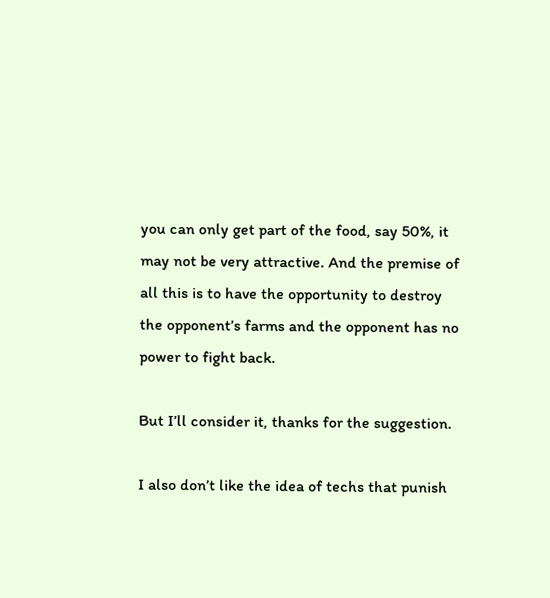you can only get part of the food, say 50%, it may not be very attractive. And the premise of all this is to have the opportunity to destroy the opponent’s farms and the opponent has no power to fight back.

But I’ll consider it, thanks for the suggestion.

I also don’t like the idea of techs that punish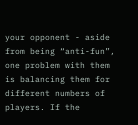your opponent - aside from being “anti-fun”, one problem with them is balancing them for different numbers of players. If the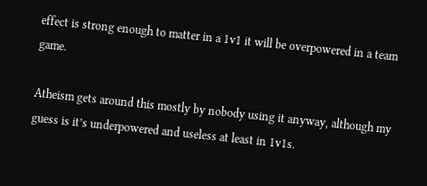effect is strong enough to matter in a 1v1 it will be overpowered in a team game.

Atheism gets around this mostly by nobody using it anyway, although my guess is it’s underpowered and useless at least in 1v1s.